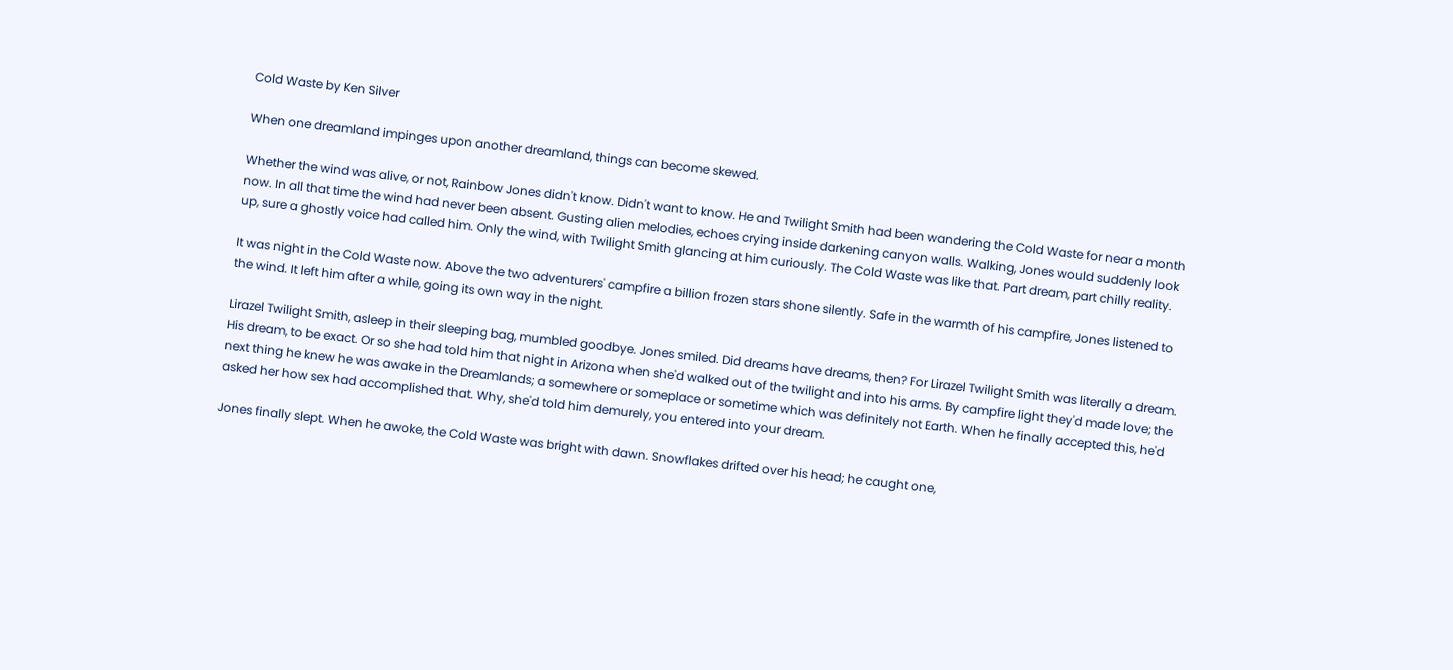Cold Waste by Ken Silver

When one dreamland impinges upon another dreamland, things can become skewed.

Whether the wind was alive, or not, Rainbow Jones didn't know. Didn't want to know. He and Twilight Smith had been wandering the Cold Waste for near a month now. In all that time the wind had never been absent. Gusting alien melodies, echoes crying inside darkening canyon walls. Walking, Jones would suddenly look up, sure a ghostly voice had called him. Only the wind, with Twilight Smith glancing at him curiously. The Cold Waste was like that. Part dream, part chilly reality.

It was night in the Cold Waste now. Above the two adventurers' campfire a billion frozen stars shone silently. Safe in the warmth of his campfire, Jones listened to the wind. It left him after a while, going its own way in the night.

Lirazel Twilight Smith, asleep in their sleeping bag, mumbled goodbye. Jones smiled. Did dreams have dreams, then? For Lirazel Twilight Smith was literally a dream. His dream, to be exact. Or so she had told him that night in Arizona when she'd walked out of the twilight and into his arms. By campfire light they'd made love; the next thing he knew he was awake in the Dreamlands; a somewhere or someplace or sometime which was definitely not Earth. When he finally accepted this, he'd asked her how sex had accomplished that. Why, she'd told him demurely, you entered into your dream.

Jones finally slept. When he awoke, the Cold Waste was bright with dawn. Snowflakes drifted over his head; he caught one,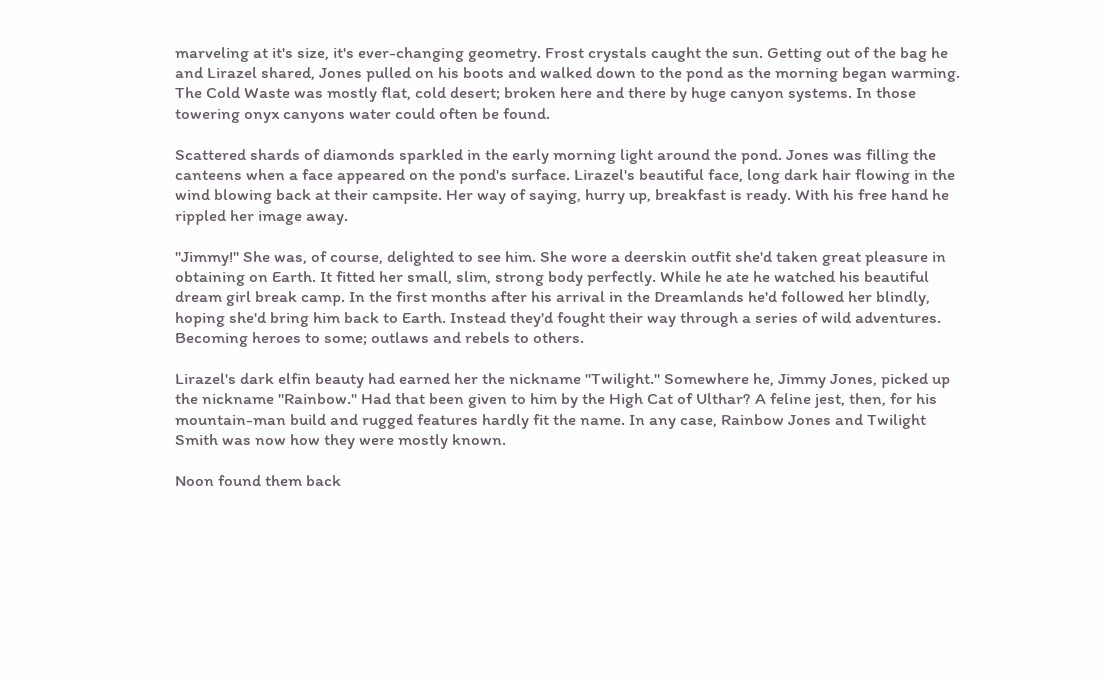marveling at it's size, it's ever-changing geometry. Frost crystals caught the sun. Getting out of the bag he and Lirazel shared, Jones pulled on his boots and walked down to the pond as the morning began warming. The Cold Waste was mostly flat, cold desert; broken here and there by huge canyon systems. In those towering onyx canyons water could often be found.

Scattered shards of diamonds sparkled in the early morning light around the pond. Jones was filling the canteens when a face appeared on the pond's surface. Lirazel's beautiful face, long dark hair flowing in the wind blowing back at their campsite. Her way of saying, hurry up, breakfast is ready. With his free hand he rippled her image away.

"Jimmy!" She was, of course, delighted to see him. She wore a deerskin outfit she'd taken great pleasure in obtaining on Earth. It fitted her small, slim, strong body perfectly. While he ate he watched his beautiful dream girl break camp. In the first months after his arrival in the Dreamlands he'd followed her blindly, hoping she'd bring him back to Earth. Instead they'd fought their way through a series of wild adventures. Becoming heroes to some; outlaws and rebels to others.

Lirazel's dark elfin beauty had earned her the nickname "Twilight." Somewhere he, Jimmy Jones, picked up the nickname "Rainbow." Had that been given to him by the High Cat of Ulthar? A feline jest, then, for his mountain-man build and rugged features hardly fit the name. In any case, Rainbow Jones and Twilight Smith was now how they were mostly known.

Noon found them back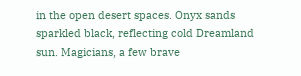in the open desert spaces. Onyx sands sparkled black, reflecting cold Dreamland sun. Magicians, a few brave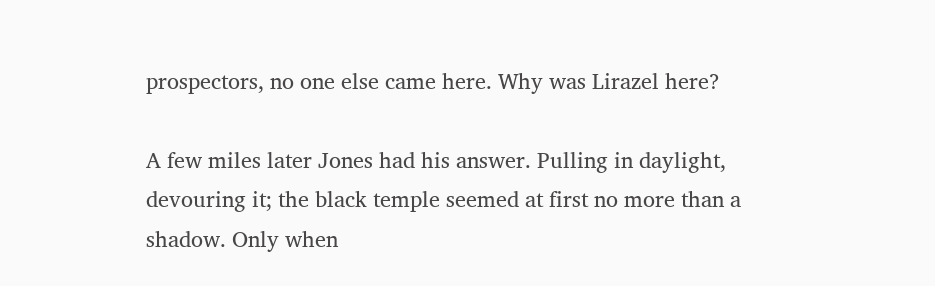prospectors, no one else came here. Why was Lirazel here?

A few miles later Jones had his answer. Pulling in daylight, devouring it; the black temple seemed at first no more than a shadow. Only when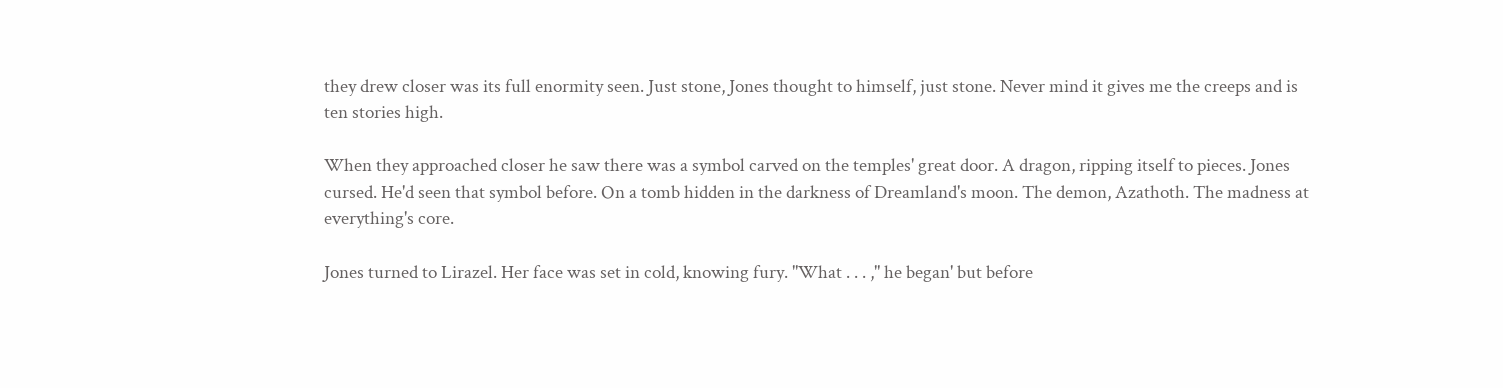they drew closer was its full enormity seen. Just stone, Jones thought to himself, just stone. Never mind it gives me the creeps and is ten stories high.

When they approached closer he saw there was a symbol carved on the temples' great door. A dragon, ripping itself to pieces. Jones cursed. He'd seen that symbol before. On a tomb hidden in the darkness of Dreamland's moon. The demon, Azathoth. The madness at everything's core.

Jones turned to Lirazel. Her face was set in cold, knowing fury. "What . . . ," he began' but before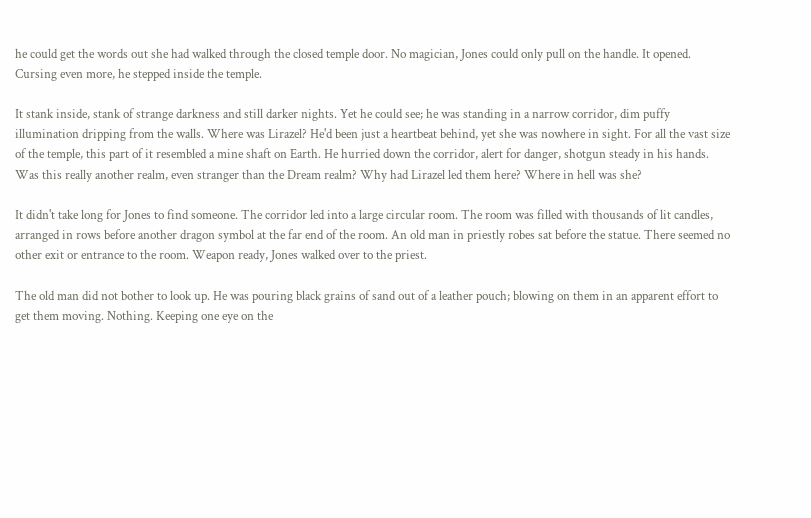he could get the words out she had walked through the closed temple door. No magician, Jones could only pull on the handle. It opened. Cursing even more, he stepped inside the temple.

It stank inside, stank of strange darkness and still darker nights. Yet he could see; he was standing in a narrow corridor, dim puffy illumination dripping from the walls. Where was Lirazel? He'd been just a heartbeat behind, yet she was nowhere in sight. For all the vast size of the temple, this part of it resembled a mine shaft on Earth. He hurried down the corridor, alert for danger, shotgun steady in his hands. Was this really another realm, even stranger than the Dream realm? Why had Lirazel led them here? Where in hell was she?

It didn't take long for Jones to find someone. The corridor led into a large circular room. The room was filled with thousands of lit candles, arranged in rows before another dragon symbol at the far end of the room. An old man in priestly robes sat before the statue. There seemed no other exit or entrance to the room. Weapon ready, Jones walked over to the priest.

The old man did not bother to look up. He was pouring black grains of sand out of a leather pouch; blowing on them in an apparent effort to get them moving. Nothing. Keeping one eye on the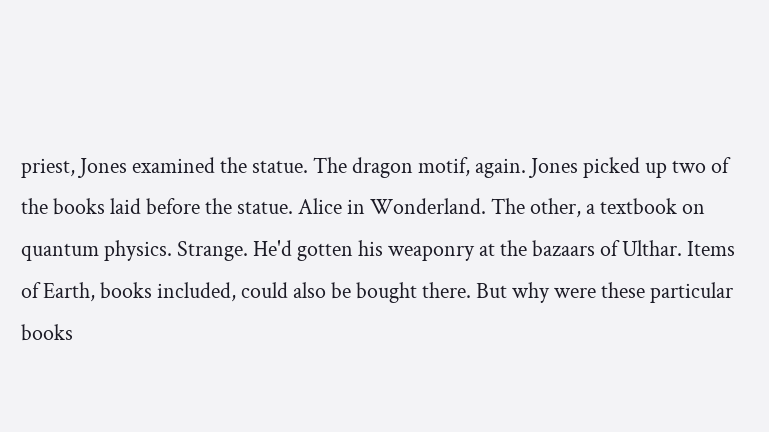priest, Jones examined the statue. The dragon motif, again. Jones picked up two of the books laid before the statue. Alice in Wonderland. The other, a textbook on quantum physics. Strange. He'd gotten his weaponry at the bazaars of Ulthar. Items of Earth, books included, could also be bought there. But why were these particular books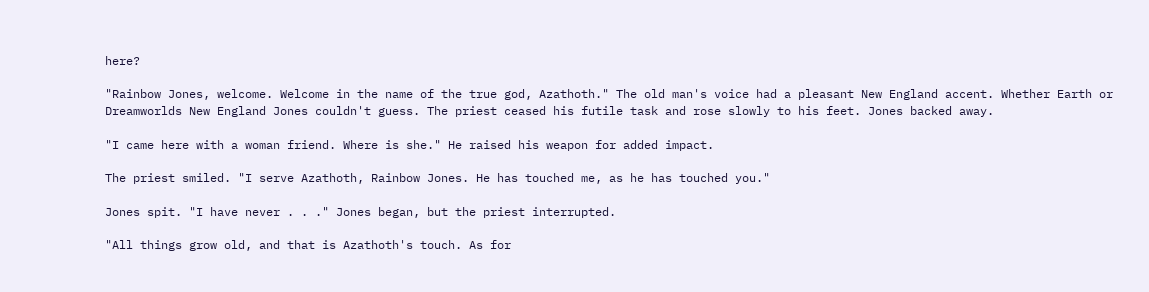here?

"Rainbow Jones, welcome. Welcome in the name of the true god, Azathoth." The old man's voice had a pleasant New England accent. Whether Earth or Dreamworlds New England Jones couldn't guess. The priest ceased his futile task and rose slowly to his feet. Jones backed away.

"I came here with a woman friend. Where is she." He raised his weapon for added impact.

The priest smiled. "I serve Azathoth, Rainbow Jones. He has touched me, as he has touched you."

Jones spit. "I have never . . ." Jones began, but the priest interrupted.

"All things grow old, and that is Azathoth's touch. As for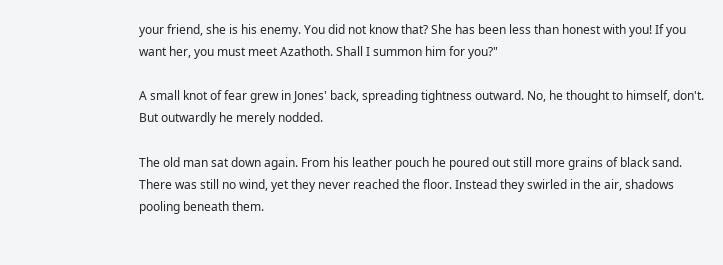your friend, she is his enemy. You did not know that? She has been less than honest with you! If you want her, you must meet Azathoth. Shall I summon him for you?"

A small knot of fear grew in Jones' back, spreading tightness outward. No, he thought to himself, don't. But outwardly he merely nodded.

The old man sat down again. From his leather pouch he poured out still more grains of black sand. There was still no wind, yet they never reached the floor. Instead they swirled in the air, shadows pooling beneath them.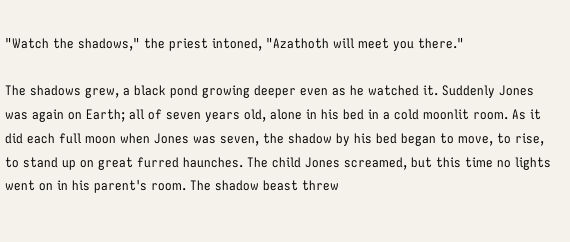"Watch the shadows," the priest intoned, "Azathoth will meet you there."

The shadows grew, a black pond growing deeper even as he watched it. Suddenly Jones was again on Earth; all of seven years old, alone in his bed in a cold moonlit room. As it did each full moon when Jones was seven, the shadow by his bed began to move, to rise, to stand up on great furred haunches. The child Jones screamed, but this time no lights went on in his parent's room. The shadow beast threw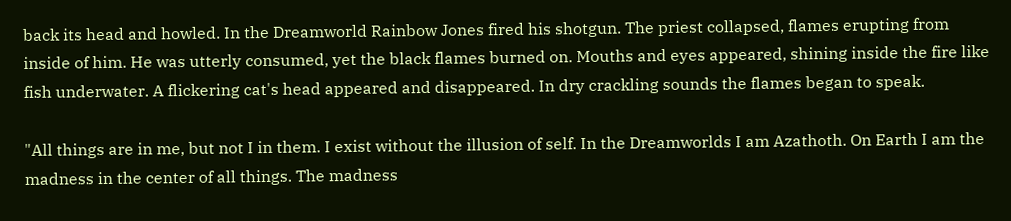back its head and howled. In the Dreamworld Rainbow Jones fired his shotgun. The priest collapsed, flames erupting from inside of him. He was utterly consumed, yet the black flames burned on. Mouths and eyes appeared, shining inside the fire like fish underwater. A flickering cat's head appeared and disappeared. In dry crackling sounds the flames began to speak.

"All things are in me, but not I in them. I exist without the illusion of self. In the Dreamworlds I am Azathoth. On Earth I am the madness in the center of all things. The madness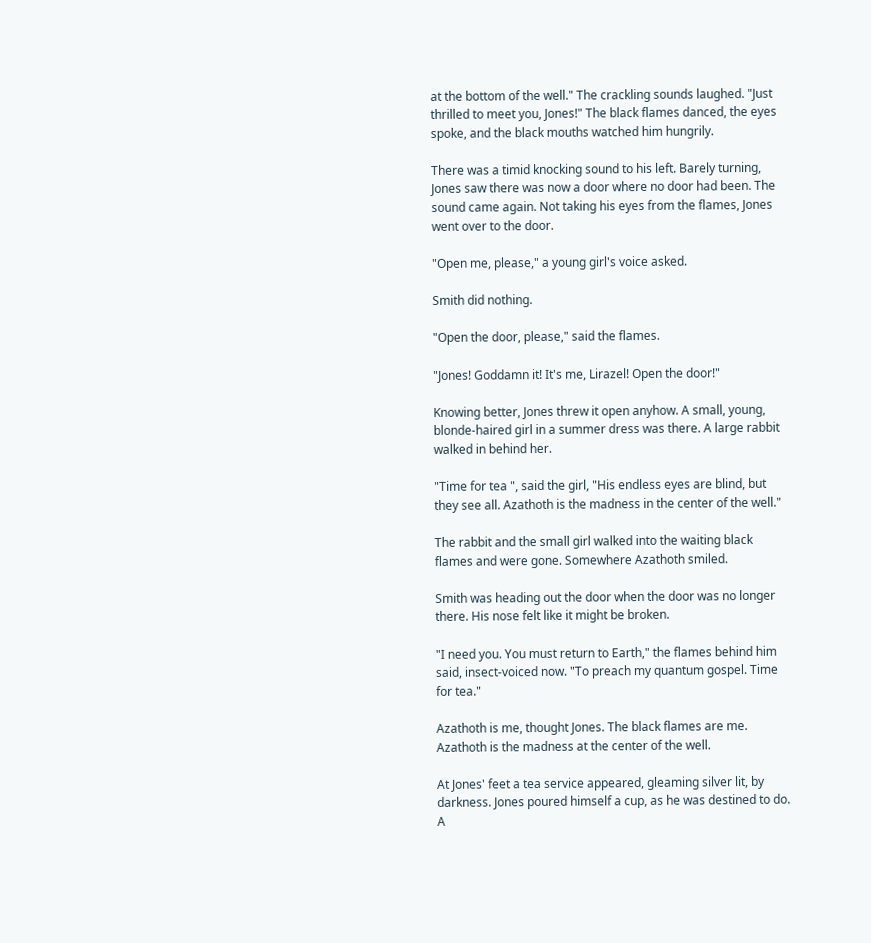at the bottom of the well." The crackling sounds laughed. "Just thrilled to meet you, Jones!" The black flames danced, the eyes spoke, and the black mouths watched him hungrily.

There was a timid knocking sound to his left. Barely turning, Jones saw there was now a door where no door had been. The sound came again. Not taking his eyes from the flames, Jones went over to the door.

"Open me, please," a young girl's voice asked.

Smith did nothing.

"Open the door, please," said the flames.

"Jones! Goddamn it! It's me, Lirazel! Open the door!"

Knowing better, Jones threw it open anyhow. A small, young, blonde-haired girl in a summer dress was there. A large rabbit walked in behind her.

"Time for tea ", said the girl, "His endless eyes are blind, but they see all. Azathoth is the madness in the center of the well."

The rabbit and the small girl walked into the waiting black flames and were gone. Somewhere Azathoth smiled.

Smith was heading out the door when the door was no longer there. His nose felt like it might be broken.

"I need you. You must return to Earth," the flames behind him said, insect-voiced now. "To preach my quantum gospel. Time for tea."

Azathoth is me, thought Jones. The black flames are me. Azathoth is the madness at the center of the well.

At Jones' feet a tea service appeared, gleaming silver lit, by darkness. Jones poured himself a cup, as he was destined to do. A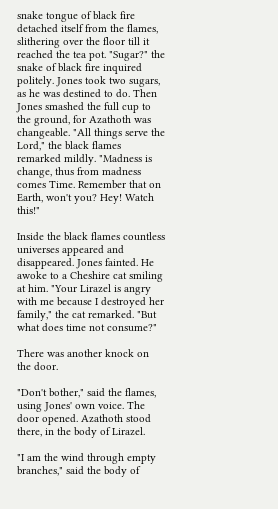snake tongue of black fire detached itself from the flames, slithering over the floor till it reached the tea pot. "Sugar?" the snake of black fire inquired politely. Jones took two sugars, as he was destined to do. Then Jones smashed the full cup to the ground, for Azathoth was changeable. "All things serve the Lord," the black flames remarked mildly. "Madness is change, thus from madness comes Time. Remember that on Earth, won't you? Hey! Watch this!"

Inside the black flames countless universes appeared and disappeared. Jones fainted. He awoke to a Cheshire cat smiling at him. "Your Lirazel is angry with me because I destroyed her family," the cat remarked. "But what does time not consume?"

There was another knock on the door.

"Don't bother," said the flames, using Jones' own voice. The door opened. Azathoth stood there, in the body of Lirazel.

"I am the wind through empty branches," said the body of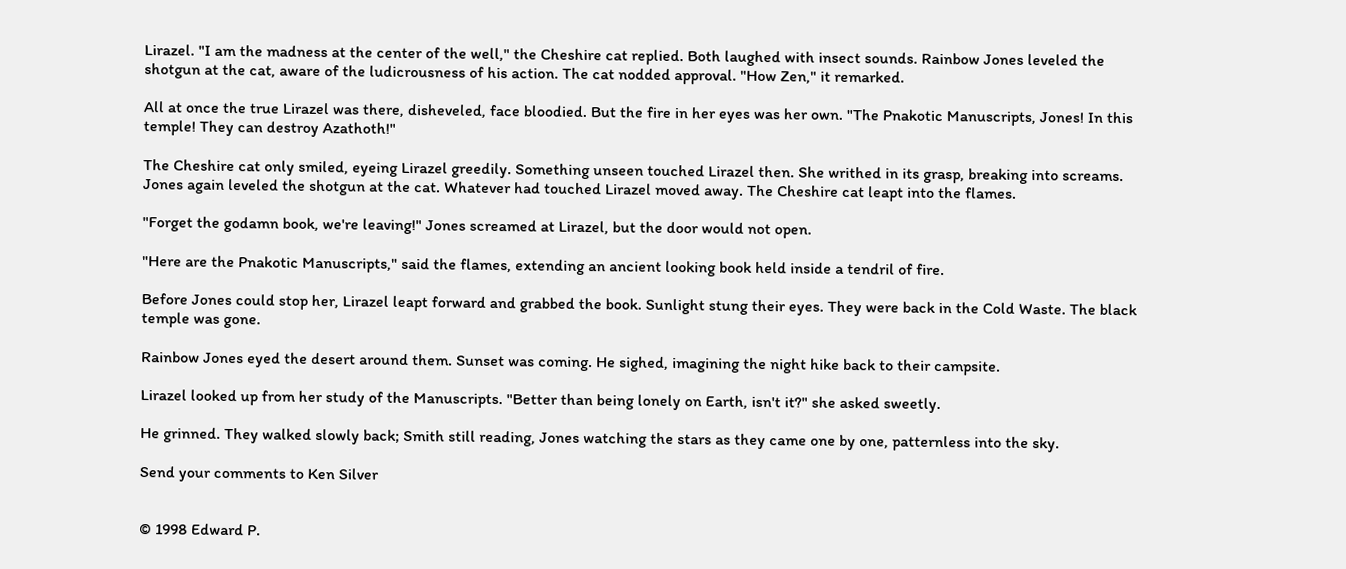Lirazel. "I am the madness at the center of the well," the Cheshire cat replied. Both laughed with insect sounds. Rainbow Jones leveled the shotgun at the cat, aware of the ludicrousness of his action. The cat nodded approval. "How Zen," it remarked.

All at once the true Lirazel was there, disheveled, face bloodied. But the fire in her eyes was her own. "The Pnakotic Manuscripts, Jones! In this temple! They can destroy Azathoth!"

The Cheshire cat only smiled, eyeing Lirazel greedily. Something unseen touched Lirazel then. She writhed in its grasp, breaking into screams. Jones again leveled the shotgun at the cat. Whatever had touched Lirazel moved away. The Cheshire cat leapt into the flames.

"Forget the godamn book, we're leaving!" Jones screamed at Lirazel, but the door would not open.

"Here are the Pnakotic Manuscripts," said the flames, extending an ancient looking book held inside a tendril of fire.

Before Jones could stop her, Lirazel leapt forward and grabbed the book. Sunlight stung their eyes. They were back in the Cold Waste. The black temple was gone.

Rainbow Jones eyed the desert around them. Sunset was coming. He sighed, imagining the night hike back to their campsite.

Lirazel looked up from her study of the Manuscripts. "Better than being lonely on Earth, isn't it?" she asked sweetly.

He grinned. They walked slowly back; Smith still reading, Jones watching the stars as they came one by one, patternless into the sky.

Send your comments to Ken Silver


© 1998 Edward P.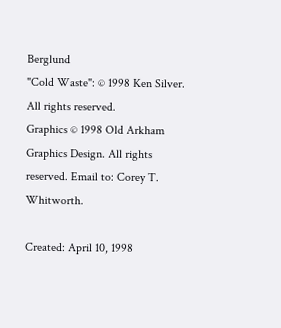Berglund
"Cold Waste": © 1998 Ken Silver. All rights reserved.
Graphics © 1998 Old Arkham Graphics Design. All rights reserved. Email to: Corey T. Whitworth.

Created: April 10, 1998